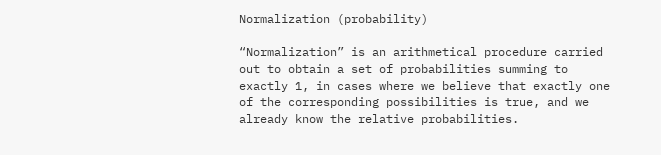Normalization (probability)

“Normalization” is an arithmetical procedure carried out to obtain a set of probabilities summing to exactly 1, in cases where we believe that exactly one of the corresponding possibilities is true, and we already know the relative probabilities.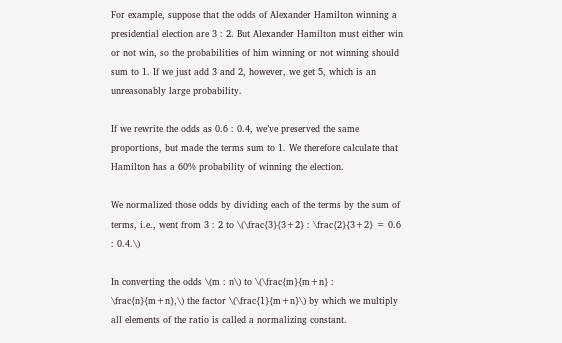For example, suppose that the odds of Alexander Hamilton winning a presidential election are 3 : 2. But Alexander Hamilton must either win or not win, so the probabilities of him winning or not winning should sum to 1. If we just add 3 and 2, however, we get 5, which is an unreasonably large probability.

If we rewrite the odds as 0.6 : 0.4, we’ve preserved the same proportions, but made the terms sum to 1. We therefore calculate that Hamilton has a 60% probability of winning the election.

We normalized those odds by dividing each of the terms by the sum of terms, i.e., went from 3 : 2 to \(\frac{3}{3+2} : \frac{2}{3+2} = 0.6 : 0.4.\)

In converting the odds \(m : n\) to \(\frac{m}{m+n} : \frac{n}{m+n},\) the factor \(\frac{1}{m+n}\) by which we multiply all elements of the ratio is called a normalizing constant.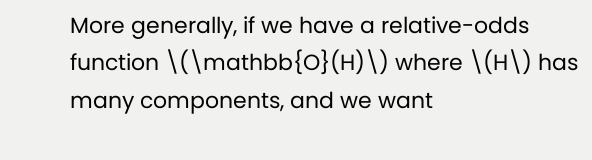More generally, if we have a relative-odds function \(\mathbb{O}(H)\) where \(H\) has many components, and we want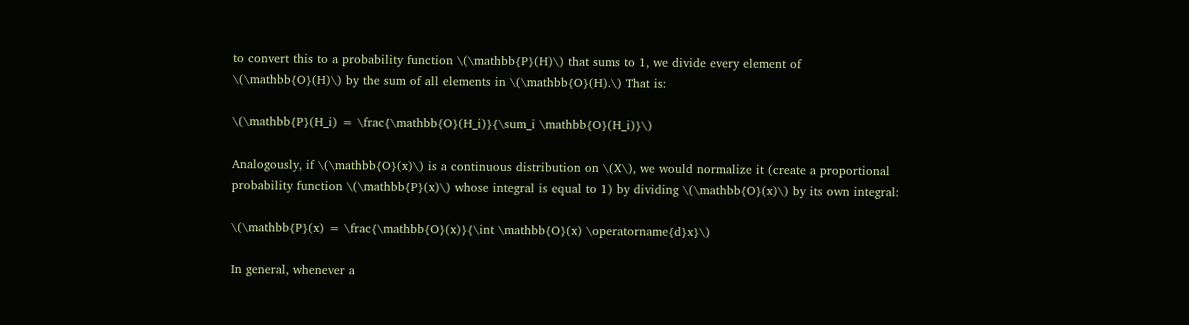to convert this to a probability function \(\mathbb{P}(H)\) that sums to 1, we divide every element of \(\mathbb{O}(H)\) by the sum of all elements in \(\mathbb{O}(H).\) That is:

\(\mathbb{P}(H_i) = \frac{\mathbb{O}(H_i)}{\sum_i \mathbb{O}(H_i)}\)

Analogously, if \(\mathbb{O}(x)\) is a continuous distribution on \(X\), we would normalize it (create a proportional probability function \(\mathbb{P}(x)\) whose integral is equal to 1) by dividing \(\mathbb{O}(x)\) by its own integral:

\(\mathbb{P}(x) = \frac{\mathbb{O}(x)}{\int \mathbb{O}(x) \operatorname{d}x}\)

In general, whenever a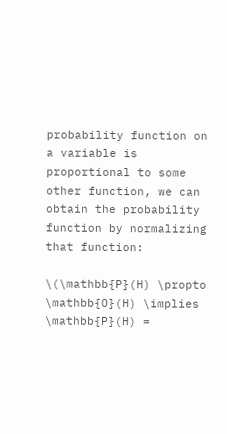probability function on a variable is proportional to some other function, we can obtain the probability function by normalizing that function:

\(\mathbb{P}(H) \propto \mathbb{O}(H) \implies \mathbb{P}(H) =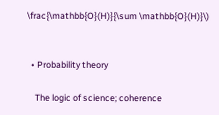\frac{\mathbb{O}(H)}{\sum \mathbb{O}(H)}\)


  • Probability theory

    The logic of science; coherence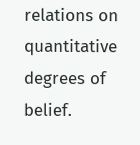relations on quantitative degrees of belief.